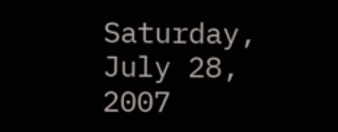Saturday, July 28, 2007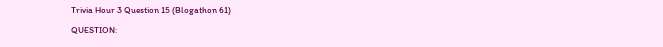Trivia Hour 3 Question 15 (Blogathon 61)

QUESTION: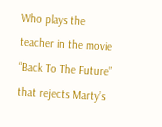Who plays the teacher in the movie “Back To The Future” that rejects Marty’s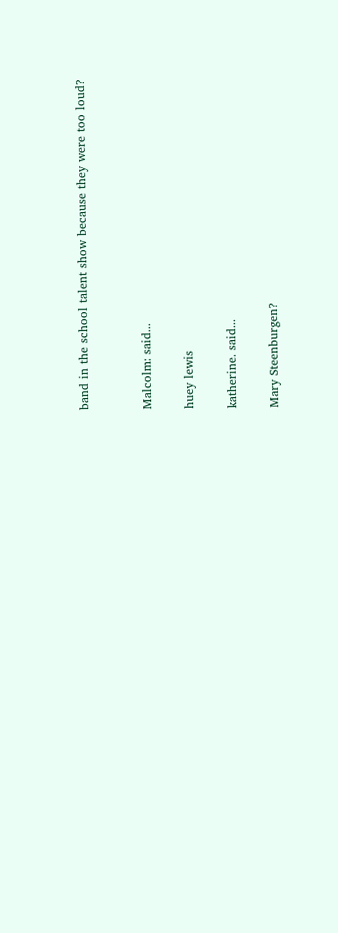band in the school talent show because they were too loud?


Malcolm: said...

huey lewis

katherine. said...

Mary Steenburgen?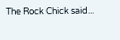The Rock Chick said...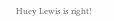Huey Lewis is right!